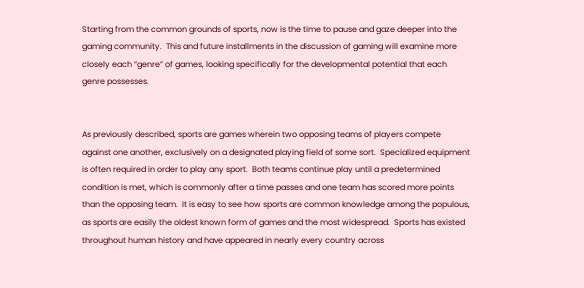Starting from the common grounds of sports, now is the time to pause and gaze deeper into the gaming community.  This and future installments in the discussion of gaming will examine more closely each “genre” of games, looking specifically for the developmental potential that each genre possesses.


As previously described, sports are games wherein two opposing teams of players compete against one another, exclusively on a designated playing field of some sort.  Specialized equipment is often required in order to play any sport.  Both teams continue play until a predetermined condition is met, which is commonly after a time passes and one team has scored more points than the opposing team.  It is easy to see how sports are common knowledge among the populous, as sports are easily the oldest known form of games and the most widespread.  Sports has existed throughout human history and have appeared in nearly every country across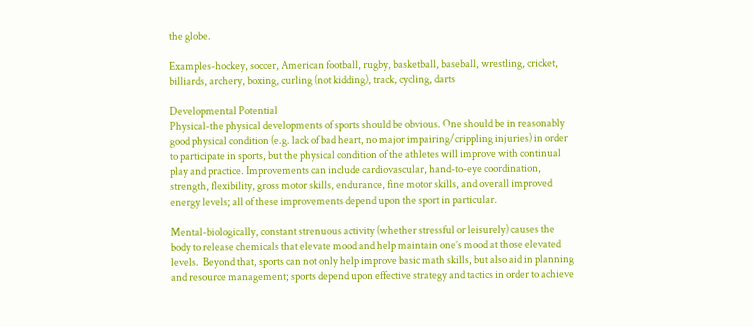the globe.

Examples-hockey, soccer, American football, rugby, basketball, baseball, wrestling, cricket, billiards, archery, boxing, curling (not kidding), track, cycling, darts

Developmental Potential
Physical-the physical developments of sports should be obvious. One should be in reasonably good physical condition (e.g. lack of bad heart, no major impairing/crippling injuries) in order to participate in sports, but the physical condition of the athletes will improve with continual play and practice. Improvements can include cardiovascular, hand-to-eye coordination, strength, flexibility, gross motor skills, endurance, fine motor skills, and overall improved energy levels; all of these improvements depend upon the sport in particular.

Mental-biologically, constant strenuous activity (whether stressful or leisurely) causes the body to release chemicals that elevate mood and help maintain one’s mood at those elevated levels.  Beyond that, sports can not only help improve basic math skills, but also aid in planning and resource management; sports depend upon effective strategy and tactics in order to achieve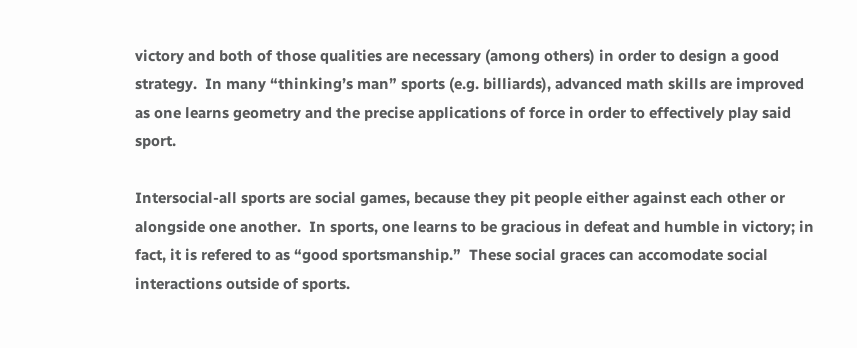victory and both of those qualities are necessary (among others) in order to design a good strategy.  In many “thinking’s man” sports (e.g. billiards), advanced math skills are improved as one learns geometry and the precise applications of force in order to effectively play said sport.

Intersocial-all sports are social games, because they pit people either against each other or alongside one another.  In sports, one learns to be gracious in defeat and humble in victory; in fact, it is refered to as “good sportsmanship.”  These social graces can accomodate social interactions outside of sports.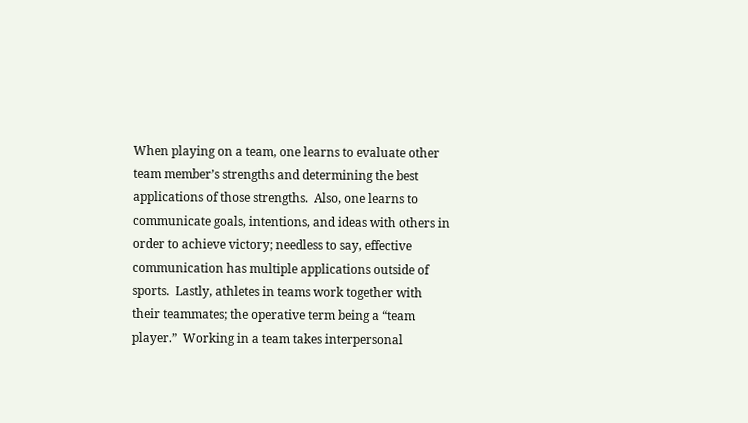When playing on a team, one learns to evaluate other team member’s strengths and determining the best applications of those strengths.  Also, one learns to communicate goals, intentions, and ideas with others in order to achieve victory; needless to say, effective communication has multiple applications outside of sports.  Lastly, athletes in teams work together with their teammates; the operative term being a “team player.”  Working in a team takes interpersonal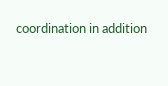coordination in addition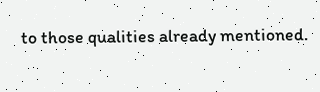to those qualities already mentioned.